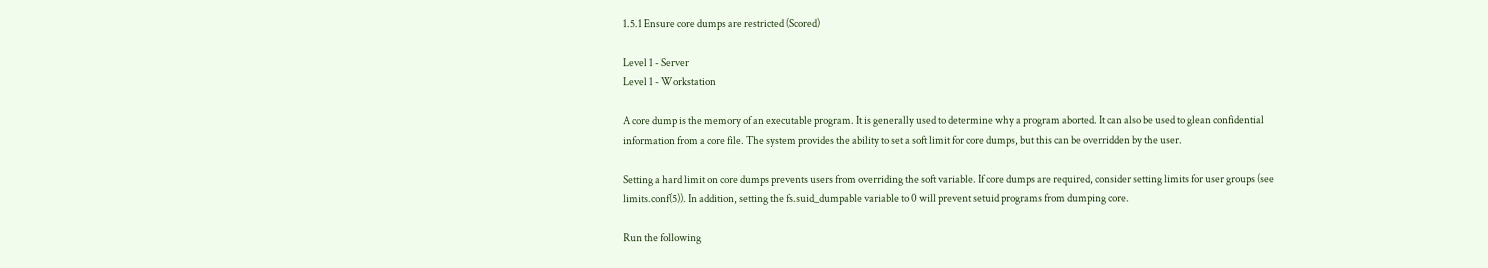1.5.1 Ensure core dumps are restricted (Scored)

Level 1 - Server
Level 1 - Workstation

A core dump is the memory of an executable program. It is generally used to determine why a program aborted. It can also be used to glean confidential information from a core file. The system provides the ability to set a soft limit for core dumps, but this can be overridden by the user.

Setting a hard limit on core dumps prevents users from overriding the soft variable. If core dumps are required, consider setting limits for user groups (see limits.conf(5)). In addition, setting the fs.suid_dumpable variable to 0 will prevent setuid programs from dumping core.

Run the following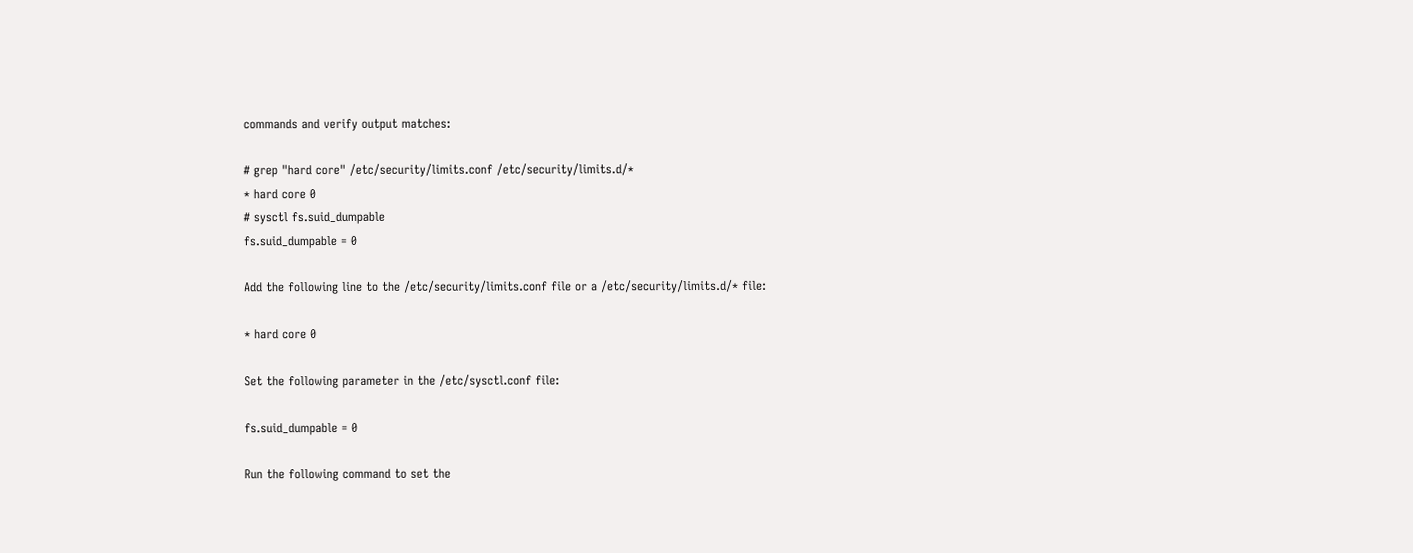commands and verify output matches:

# grep "hard core" /etc/security/limits.conf /etc/security/limits.d/*
* hard core 0
# sysctl fs.suid_dumpable
fs.suid_dumpable = 0

Add the following line to the /etc/security/limits.conf file or a /etc/security/limits.d/* file:

* hard core 0

Set the following parameter in the /etc/sysctl.conf file:

fs.suid_dumpable = 0

Run the following command to set the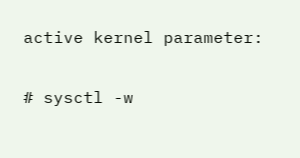active kernel parameter:

# sysctl -w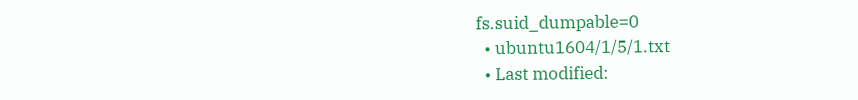fs.suid_dumpable=0
  • ubuntu1604/1/5/1.txt
  • Last modified: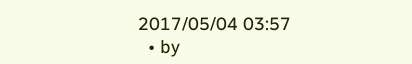2017/05/04 03:57
  • by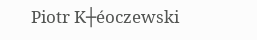Piotr K┼éoczewski